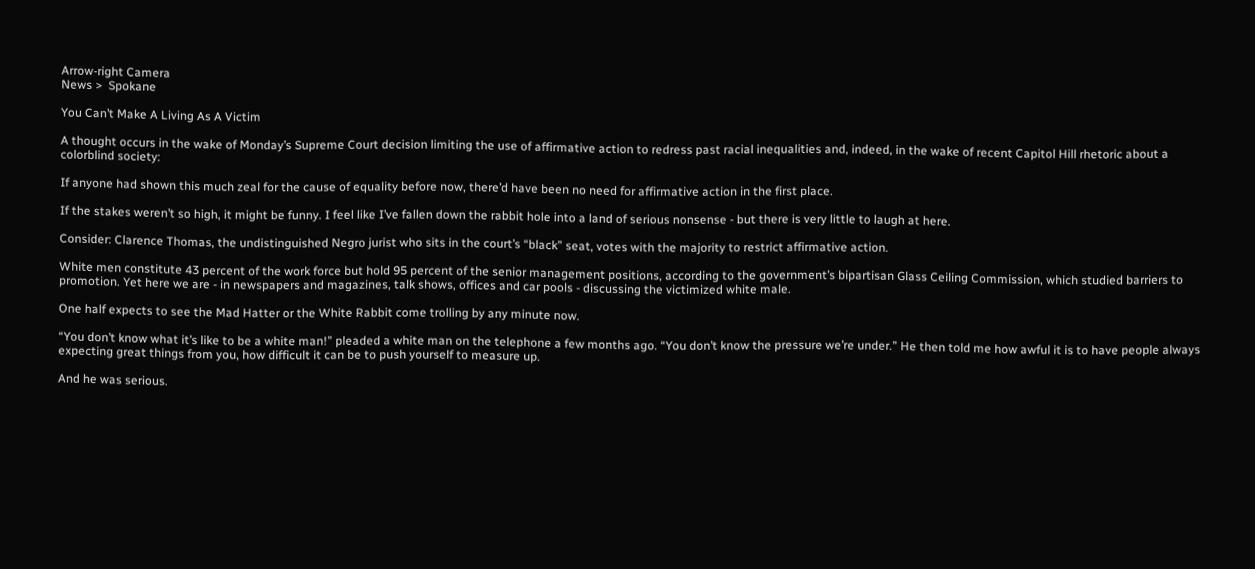Arrow-right Camera
News >  Spokane

You Can’t Make A Living As A Victim

A thought occurs in the wake of Monday’s Supreme Court decision limiting the use of affirmative action to redress past racial inequalities and, indeed, in the wake of recent Capitol Hill rhetoric about a colorblind society:

If anyone had shown this much zeal for the cause of equality before now, there’d have been no need for affirmative action in the first place.

If the stakes weren’t so high, it might be funny. I feel like I’ve fallen down the rabbit hole into a land of serious nonsense - but there is very little to laugh at here.

Consider: Clarence Thomas, the undistinguished Negro jurist who sits in the court’s “black” seat, votes with the majority to restrict affirmative action.

White men constitute 43 percent of the work force but hold 95 percent of the senior management positions, according to the government’s bipartisan Glass Ceiling Commission, which studied barriers to promotion. Yet here we are - in newspapers and magazines, talk shows, offices and car pools - discussing the victimized white male.

One half expects to see the Mad Hatter or the White Rabbit come trolling by any minute now.

“You don’t know what it’s like to be a white man!” pleaded a white man on the telephone a few months ago. “You don’t know the pressure we’re under.” He then told me how awful it is to have people always expecting great things from you, how difficult it can be to push yourself to measure up.

And he was serious.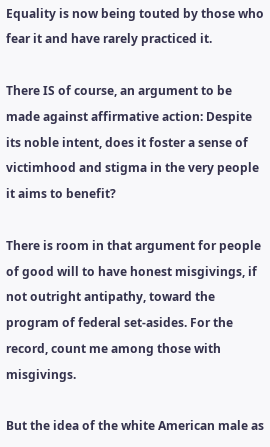Equality is now being touted by those who fear it and have rarely practiced it.

There IS of course, an argument to be made against affirmative action: Despite its noble intent, does it foster a sense of victimhood and stigma in the very people it aims to benefit?

There is room in that argument for people of good will to have honest misgivings, if not outright antipathy, toward the program of federal set-asides. For the record, count me among those with misgivings.

But the idea of the white American male as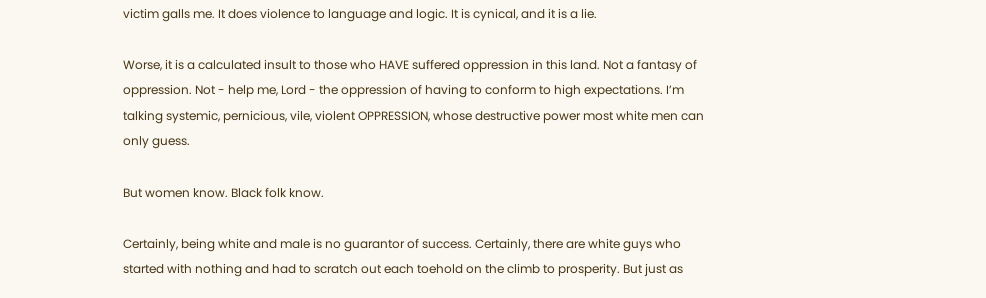victim galls me. It does violence to language and logic. It is cynical, and it is a lie.

Worse, it is a calculated insult to those who HAVE suffered oppression in this land. Not a fantasy of oppression. Not - help me, Lord - the oppression of having to conform to high expectations. I’m talking systemic, pernicious, vile, violent OPPRESSION, whose destructive power most white men can only guess.

But women know. Black folk know.

Certainly, being white and male is no guarantor of success. Certainly, there are white guys who started with nothing and had to scratch out each toehold on the climb to prosperity. But just as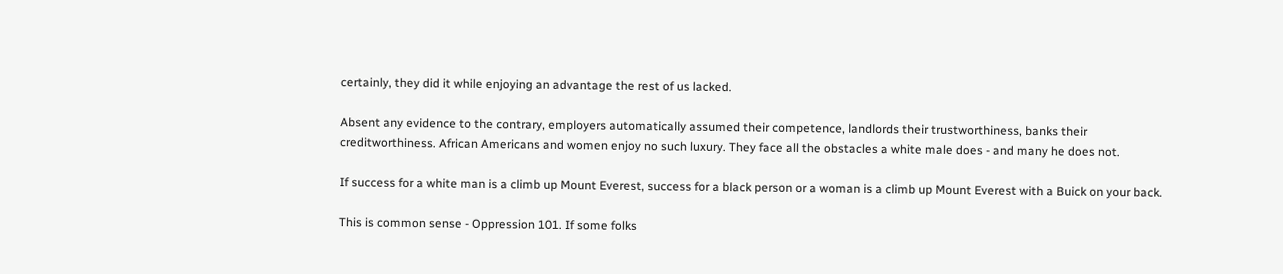certainly, they did it while enjoying an advantage the rest of us lacked.

Absent any evidence to the contrary, employers automatically assumed their competence, landlords their trustworthiness, banks their creditworthiness. African Americans and women enjoy no such luxury. They face all the obstacles a white male does - and many he does not.

If success for a white man is a climb up Mount Everest, success for a black person or a woman is a climb up Mount Everest with a Buick on your back.

This is common sense - Oppression 101. If some folks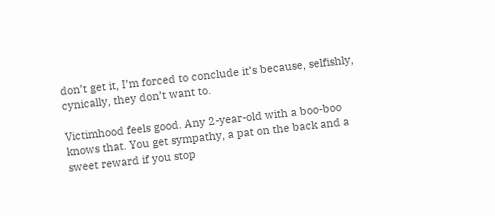don’t get it, I’m forced to conclude it’s because, selfishly, cynically, they don’t want to.

Victimhood feels good. Any 2-year-old with a boo-boo knows that. You get sympathy, a pat on the back and a sweet reward if you stop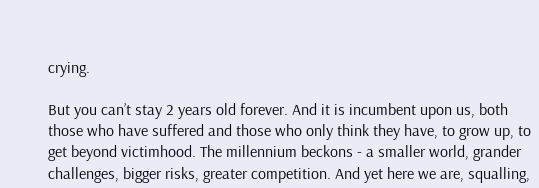crying.

But you can’t stay 2 years old forever. And it is incumbent upon us, both those who have suffered and those who only think they have, to grow up, to get beyond victimhood. The millennium beckons - a smaller world, grander challenges, bigger risks, greater competition. And yet here we are, squalling,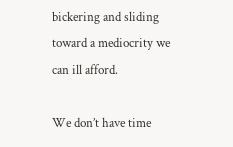bickering and sliding toward a mediocrity we can ill afford.

We don’t have time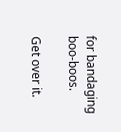for bandaging boo-boos.

Get over it.